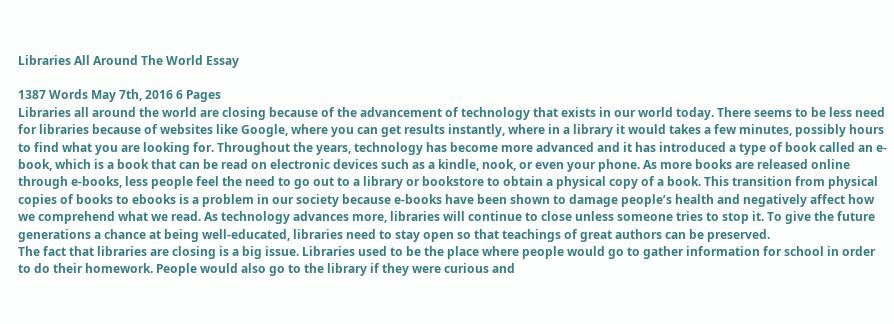Libraries All Around The World Essay

1387 Words May 7th, 2016 6 Pages
Libraries all around the world are closing because of the advancement of technology that exists in our world today. There seems to be less need for libraries because of websites like Google, where you can get results instantly, where in a library it would takes a few minutes, possibly hours to find what you are looking for. Throughout the years, technology has become more advanced and it has introduced a type of book called an e-book, which is a book that can be read on electronic devices such as a kindle, nook, or even your phone. As more books are released online through e-books, less people feel the need to go out to a library or bookstore to obtain a physical copy of a book. This transition from physical copies of books to ebooks is a problem in our society because e-books have been shown to damage people’s health and negatively affect how we comprehend what we read. As technology advances more, libraries will continue to close unless someone tries to stop it. To give the future generations a chance at being well-educated, libraries need to stay open so that teachings of great authors can be preserved.
The fact that libraries are closing is a big issue. Libraries used to be the place where people would go to gather information for school in order to do their homework. People would also go to the library if they were curious and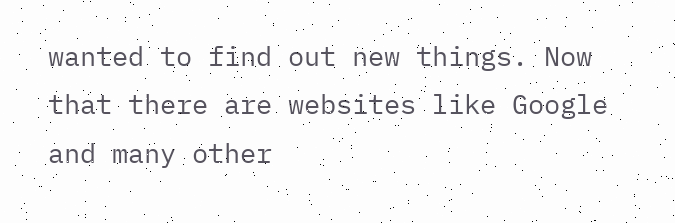wanted to find out new things. Now that there are websites like Google and many other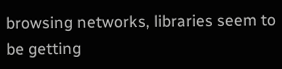browsing networks, libraries seem to be getting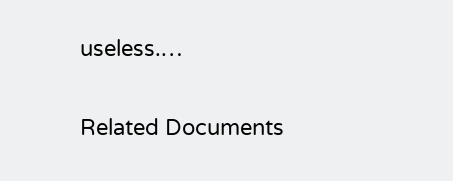useless.…

Related Documents